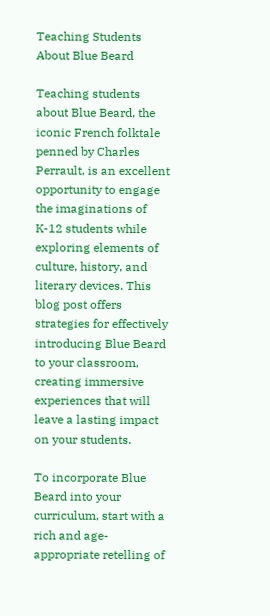Teaching Students About Blue Beard

Teaching students about Blue Beard, the iconic French folktale penned by Charles Perrault, is an excellent opportunity to engage the imaginations of K-12 students while exploring elements of culture, history, and literary devices. This blog post offers strategies for effectively introducing Blue Beard to your classroom, creating immersive experiences that will leave a lasting impact on your students.

To incorporate Blue Beard into your curriculum, start with a rich and age-appropriate retelling of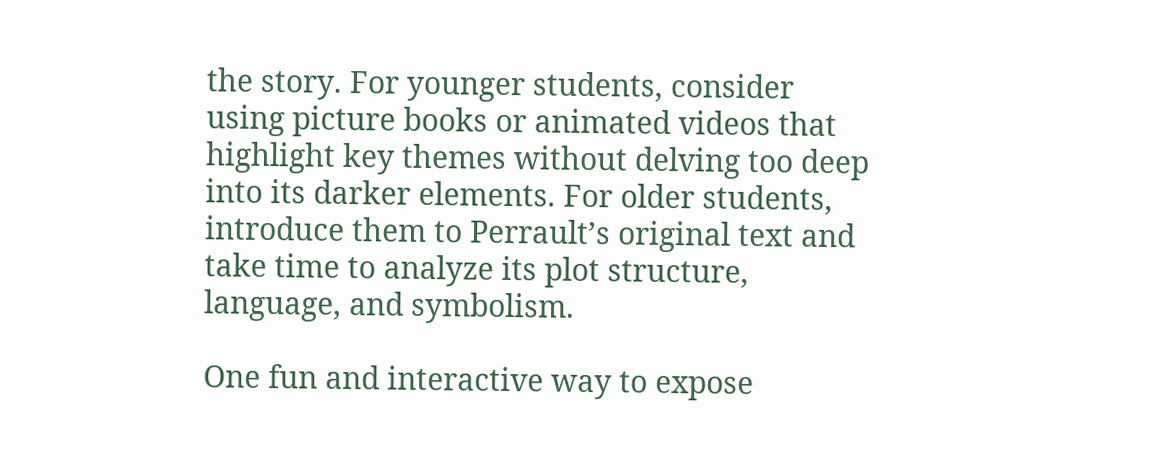the story. For younger students, consider using picture books or animated videos that highlight key themes without delving too deep into its darker elements. For older students, introduce them to Perrault’s original text and take time to analyze its plot structure, language, and symbolism.

One fun and interactive way to expose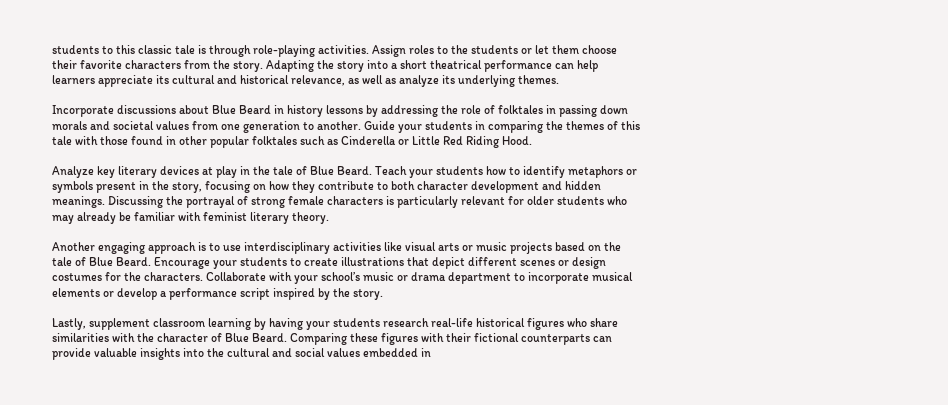students to this classic tale is through role-playing activities. Assign roles to the students or let them choose their favorite characters from the story. Adapting the story into a short theatrical performance can help learners appreciate its cultural and historical relevance, as well as analyze its underlying themes.

Incorporate discussions about Blue Beard in history lessons by addressing the role of folktales in passing down morals and societal values from one generation to another. Guide your students in comparing the themes of this tale with those found in other popular folktales such as Cinderella or Little Red Riding Hood.

Analyze key literary devices at play in the tale of Blue Beard. Teach your students how to identify metaphors or symbols present in the story, focusing on how they contribute to both character development and hidden meanings. Discussing the portrayal of strong female characters is particularly relevant for older students who may already be familiar with feminist literary theory.

Another engaging approach is to use interdisciplinary activities like visual arts or music projects based on the tale of Blue Beard. Encourage your students to create illustrations that depict different scenes or design costumes for the characters. Collaborate with your school’s music or drama department to incorporate musical elements or develop a performance script inspired by the story.

Lastly, supplement classroom learning by having your students research real-life historical figures who share similarities with the character of Blue Beard. Comparing these figures with their fictional counterparts can provide valuable insights into the cultural and social values embedded in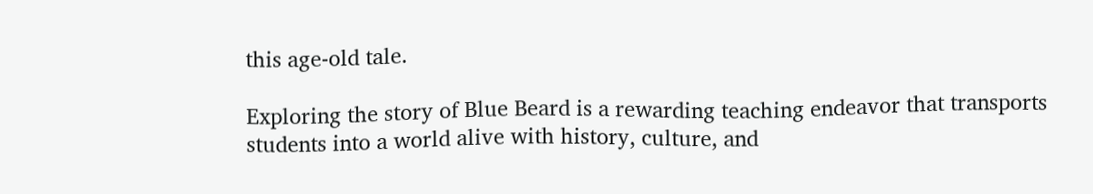this age-old tale.

Exploring the story of Blue Beard is a rewarding teaching endeavor that transports students into a world alive with history, culture, and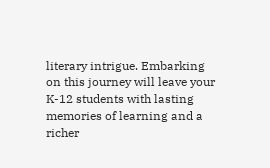literary intrigue. Embarking on this journey will leave your K-12 students with lasting memories of learning and a richer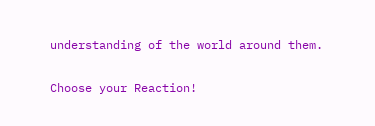understanding of the world around them.

Choose your Reaction!